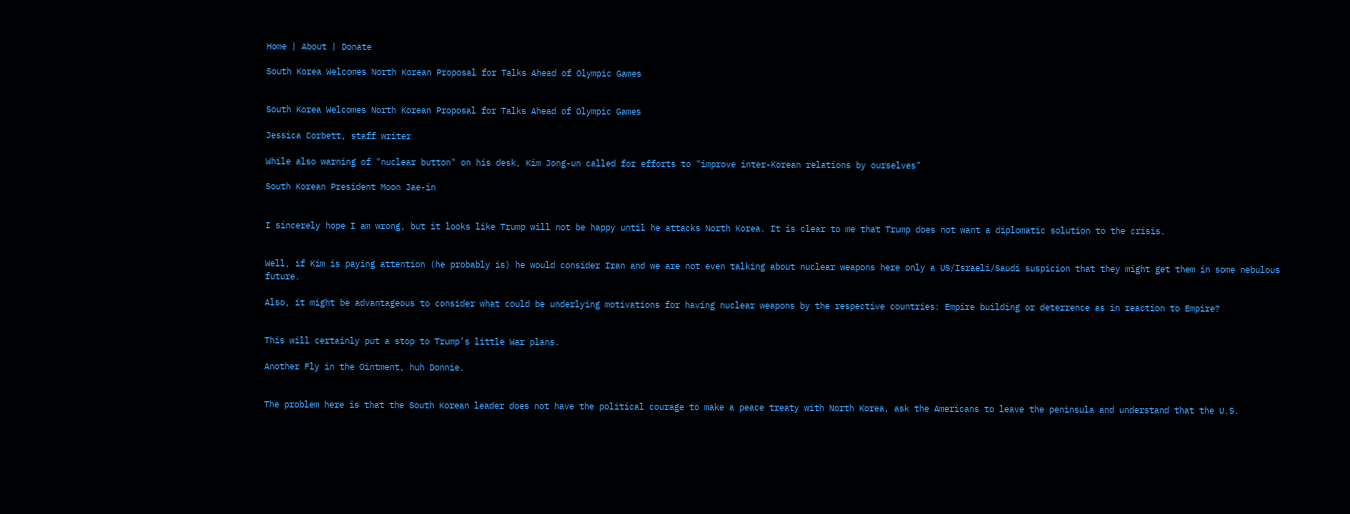Home | About | Donate

South Korea Welcomes North Korean Proposal for Talks Ahead of Olympic Games


South Korea Welcomes North Korean Proposal for Talks Ahead of Olympic Games

Jessica Corbett, staff writer

While also warning of "nuclear button" on his desk, Kim Jong-un called for efforts to "improve inter-Korean relations by ourselves"

South Korean President Moon Jae-in


I sincerely hope I am wrong, but it looks like Trump will not be happy until he attacks North Korea. It is clear to me that Trump does not want a diplomatic solution to the crisis.


Well, if Kim is paying attention (he probably is) he would consider Iran and we are not even talking about nuclear weapons here only a US/Israeli/Saudi suspicion that they might get them in some nebulous future.

Also, it might be advantageous to consider what could be underlying motivations for having nuclear weapons by the respective countries: Empire building or deterrence as in reaction to Empire?


This will certainly put a stop to Trump’s little War plans.

Another Fly in the Ointment, huh Donnie.


The problem here is that the South Korean leader does not have the political courage to make a peace treaty with North Korea, ask the Americans to leave the peninsula and understand that the U.S.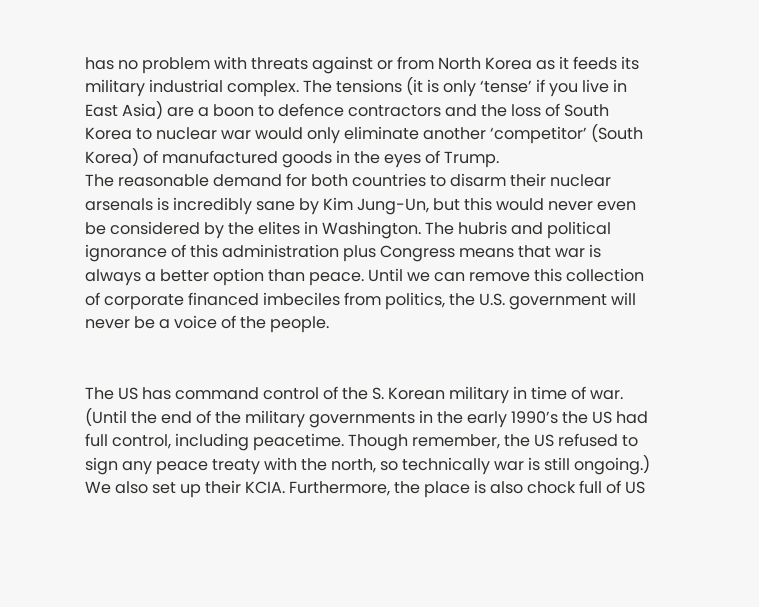has no problem with threats against or from North Korea as it feeds its military industrial complex. The tensions (it is only ‘tense’ if you live in East Asia) are a boon to defence contractors and the loss of South Korea to nuclear war would only eliminate another ‘competitor’ (South Korea) of manufactured goods in the eyes of Trump.
The reasonable demand for both countries to disarm their nuclear arsenals is incredibly sane by Kim Jung-Un, but this would never even be considered by the elites in Washington. The hubris and political ignorance of this administration plus Congress means that war is always a better option than peace. Until we can remove this collection of corporate financed imbeciles from politics, the U.S. government will never be a voice of the people.


The US has command control of the S. Korean military in time of war. (Until the end of the military governments in the early 1990’s the US had full control, including peacetime. Though remember, the US refused to sign any peace treaty with the north, so technically war is still ongoing.) We also set up their KCIA. Furthermore, the place is also chock full of US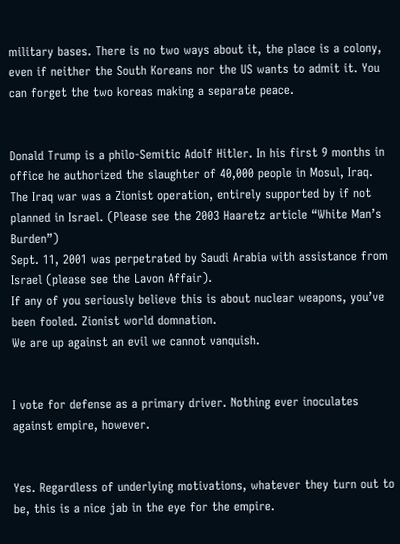military bases. There is no two ways about it, the place is a colony, even if neither the South Koreans nor the US wants to admit it. You can forget the two koreas making a separate peace.


Donald Trump is a philo-Semitic Adolf Hitler. In his first 9 months in office he authorized the slaughter of 40,000 people in Mosul, Iraq. The Iraq war was a Zionist operation, entirely supported by if not planned in Israel. (Please see the 2003 Haaretz article “White Man’s Burden”)
Sept. 11, 2001 was perpetrated by Saudi Arabia with assistance from Israel (please see the Lavon Affair).
If any of you seriously believe this is about nuclear weapons, you’ve been fooled. Zionist world domnation.
We are up against an evil we cannot vanquish.


I vote for defense as a primary driver. Nothing ever inoculates against empire, however.


Yes. Regardless of underlying motivations, whatever they turn out to be, this is a nice jab in the eye for the empire.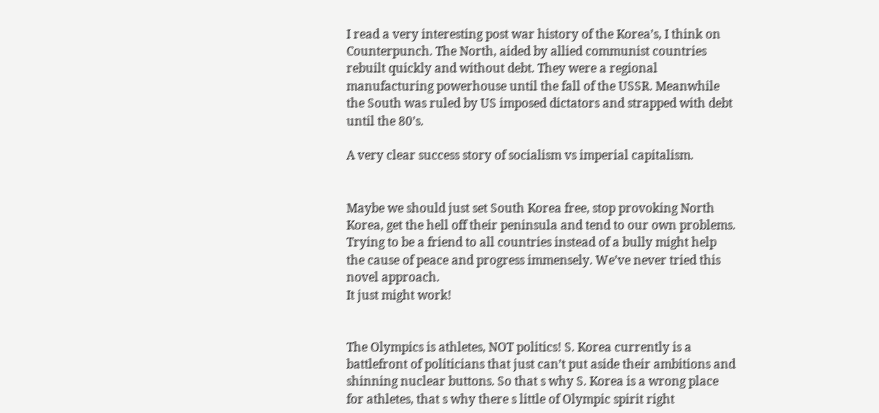I read a very interesting post war history of the Korea’s, I think on Counterpunch. The North, aided by allied communist countries rebuilt quickly and without debt. They were a regional manufacturing powerhouse until the fall of the USSR. Meanwhile the South was ruled by US imposed dictators and strapped with debt until the 80’s.

A very clear success story of socialism vs imperial capitalism.


Maybe we should just set South Korea free, stop provoking North Korea, get the hell off their peninsula and tend to our own problems. Trying to be a friend to all countries instead of a bully might help the cause of peace and progress immensely. We’ve never tried this novel approach.
It just might work!


The Olympics is athletes, NOT politics! S. Korea currently is a battlefront of politicians that just can’t put aside their ambitions and shinning nuclear buttons. So that s why S. Korea is a wrong place for athletes, that s why there s little of Olympic spirit right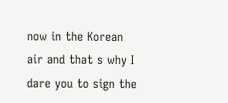now in the Korean air and that s why I dare you to sign the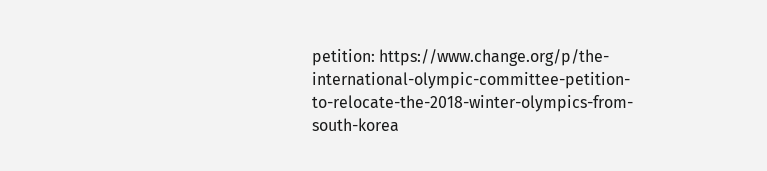petition: https://www.change.org/p/the-international-olympic-committee-petition-to-relocate-the-2018-winter-olympics-from-south-korea